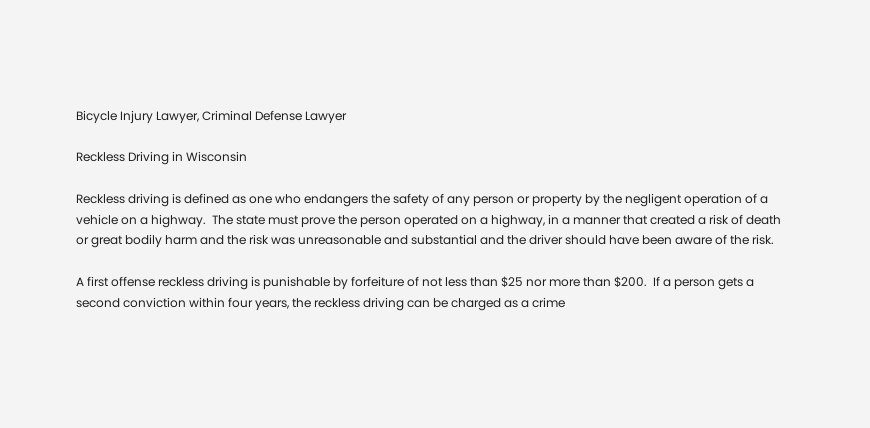Bicycle Injury Lawyer, Criminal Defense Lawyer

Reckless Driving in Wisconsin

Reckless driving is defined as one who endangers the safety of any person or property by the negligent operation of a vehicle on a highway.  The state must prove the person operated on a highway, in a manner that created a risk of death or great bodily harm and the risk was unreasonable and substantial and the driver should have been aware of the risk.

A first offense reckless driving is punishable by forfeiture of not less than $25 nor more than $200.  If a person gets a second conviction within four years, the reckless driving can be charged as a crime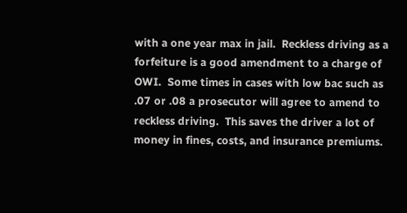with a one year max in jail.  Reckless driving as a forfeiture is a good amendment to a charge of OWI.  Some times in cases with low bac such as .07 or .08 a prosecutor will agree to amend to reckless driving.  This saves the driver a lot of money in fines, costs, and insurance premiums.